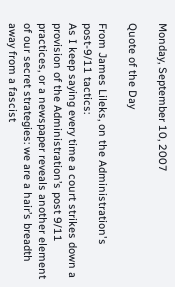Monday, September 10, 2007

Quote of the Day

From James Lileks, on the Administration's post-9/11 tactics:
As I keep saying every time a court strikes down a provision of the Administration’s post 9/11 practices, or a newspaper reveals another element of our secret strategies: we are a hair’s breadth away from a fascist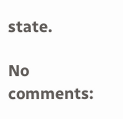state.

No comments: